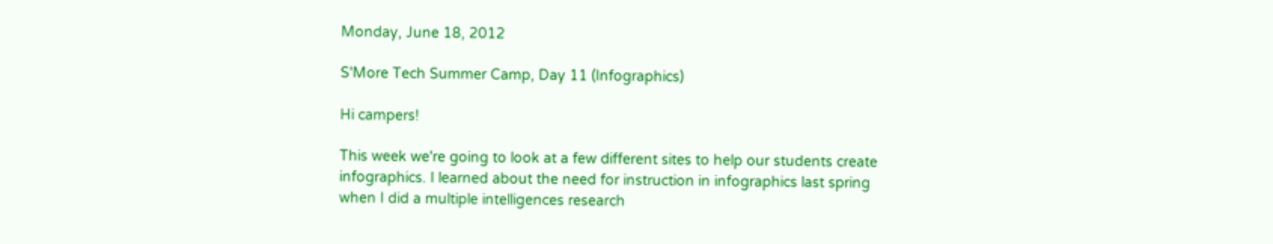Monday, June 18, 2012

S'More Tech Summer Camp, Day 11 (Infographics)

Hi campers!

This week we're going to look at a few different sites to help our students create infographics. I learned about the need for instruction in infographics last spring when I did a multiple intelligences research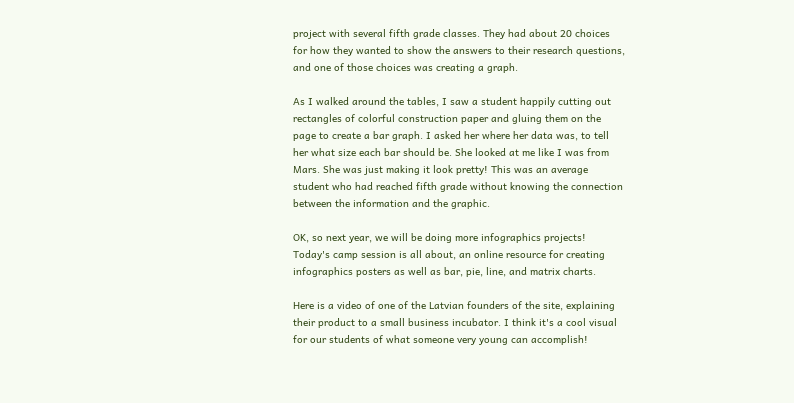project with several fifth grade classes. They had about 20 choices for how they wanted to show the answers to their research questions, and one of those choices was creating a graph.

As I walked around the tables, I saw a student happily cutting out rectangles of colorful construction paper and gluing them on the page to create a bar graph. I asked her where her data was, to tell her what size each bar should be. She looked at me like I was from Mars. She was just making it look pretty! This was an average student who had reached fifth grade without knowing the connection between the information and the graphic.

OK, so next year, we will be doing more infographics projects! Today's camp session is all about, an online resource for creating infographics posters as well as bar, pie, line, and matrix charts.

Here is a video of one of the Latvian founders of the site, explaining their product to a small business incubator. I think it's a cool visual for our students of what someone very young can accomplish!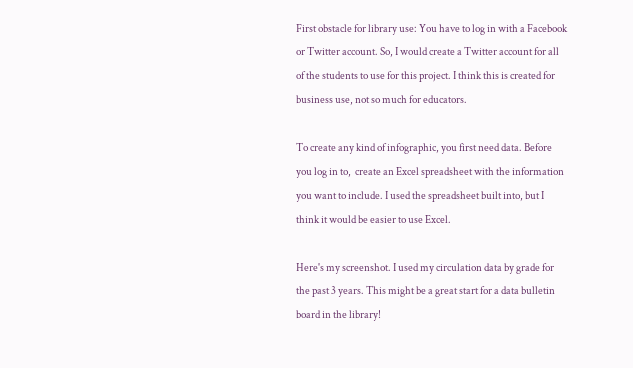First obstacle for library use: You have to log in with a Facebook or Twitter account. So, I would create a Twitter account for all of the students to use for this project. I think this is created for business use, not so much for educators.

To create any kind of infographic, you first need data. Before you log in to,  create an Excel spreadsheet with the information you want to include. I used the spreadsheet built into, but I think it would be easier to use Excel.

Here's my screenshot. I used my circulation data by grade for the past 3 years. This might be a great start for a data bulletin board in the library!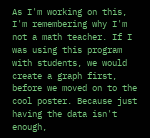As I'm working on this, I'm remembering why I'm not a math teacher. If I was using this program with students, we would create a graph first, before we moved on to the cool poster. Because just having the data isn't enough,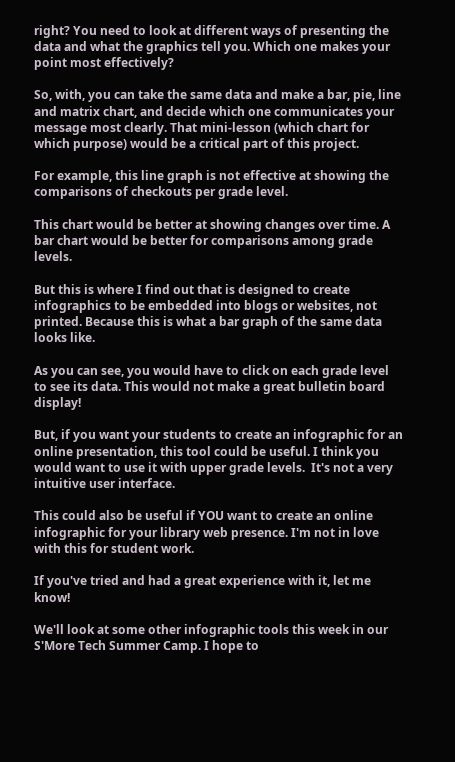right? You need to look at different ways of presenting the data and what the graphics tell you. Which one makes your point most effectively?

So, with, you can take the same data and make a bar, pie, line and matrix chart, and decide which one communicates your message most clearly. That mini-lesson (which chart for which purpose) would be a critical part of this project.

For example, this line graph is not effective at showing the comparisons of checkouts per grade level.

This chart would be better at showing changes over time. A bar chart would be better for comparisons among grade levels.

But this is where I find out that is designed to create infographics to be embedded into blogs or websites, not printed. Because this is what a bar graph of the same data looks like.

As you can see, you would have to click on each grade level to see its data. This would not make a great bulletin board display!

But, if you want your students to create an infographic for an online presentation, this tool could be useful. I think you would want to use it with upper grade levels.  It's not a very intuitive user interface.

This could also be useful if YOU want to create an online infographic for your library web presence. I'm not in love with this for student work.

If you've tried and had a great experience with it, let me know!

We'll look at some other infographic tools this week in our S'More Tech Summer Camp. I hope to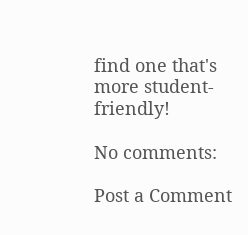find one that's more student-friendly!

No comments:

Post a Comment